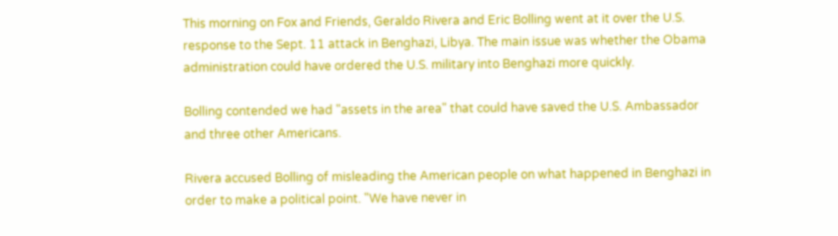This morning on Fox and Friends, Geraldo Rivera and Eric Bolling went at it over the U.S. response to the Sept. 11 attack in Benghazi, Libya. The main issue was whether the Obama administration could have ordered the U.S. military into Benghazi more quickly.

Bolling contended we had "assets in the area" that could have saved the U.S. Ambassador and three other Americans.

Rivera accused Bolling of misleading the American people on what happened in Benghazi in order to make a political point. "We have never in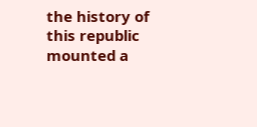the history of this republic mounted a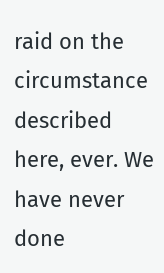raid on the circumstance described here, ever. We have never done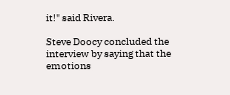it!" said Rivera.

Steve Doocy concluded the interview by saying that the emotions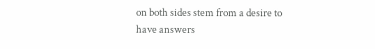on both sides stem from a desire to have answers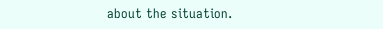about the situation.